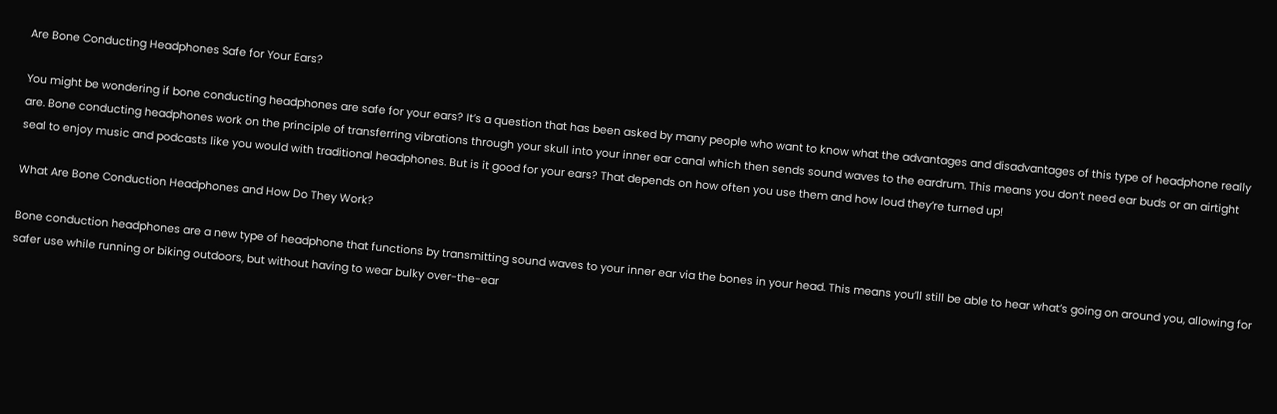Are Bone Conducting Headphones Safe for Your Ears?

You might be wondering if bone conducting headphones are safe for your ears? It’s a question that has been asked by many people who want to know what the advantages and disadvantages of this type of headphone really are. Bone conducting headphones work on the principle of transferring vibrations through your skull into your inner ear canal which then sends sound waves to the eardrum. This means you don’t need ear buds or an airtight seal to enjoy music and podcasts like you would with traditional headphones. But is it good for your ears? That depends on how often you use them and how loud they’re turned up!

What Are Bone Conduction Headphones and How Do They Work?

Bone conduction headphones are a new type of headphone that functions by transmitting sound waves to your inner ear via the bones in your head. This means you’ll still be able to hear what’s going on around you, allowing for safer use while running or biking outdoors, but without having to wear bulky over-the-ear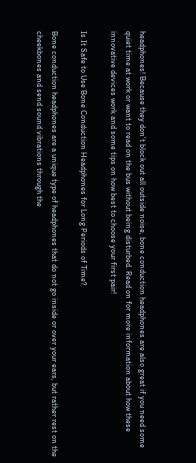headphones! Because they don’t block out all outside noise, bone conduction headphones are also great if you need some quiet time at work or want to read on the bus without being disturbed. Read on for more information about how these innovative devices work and some tips on how best to choose your first pair!

Is It Safe to Use Bone Conduction Headphones for Long Periods of Time?

Bone conduction headphones are a unique type of headphones that do not go inside or over your ears, but rather rest on the cheekbones and send sound vibrations through the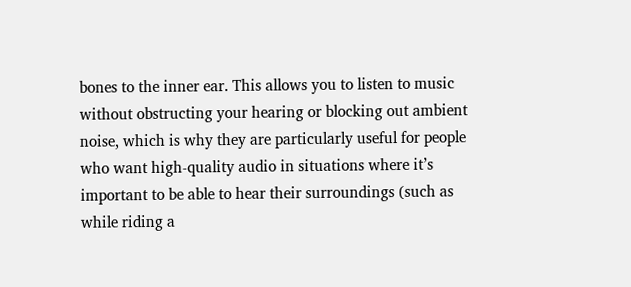bones to the inner ear. This allows you to listen to music without obstructing your hearing or blocking out ambient noise, which is why they are particularly useful for people who want high-quality audio in situations where it’s important to be able to hear their surroundings (such as while riding a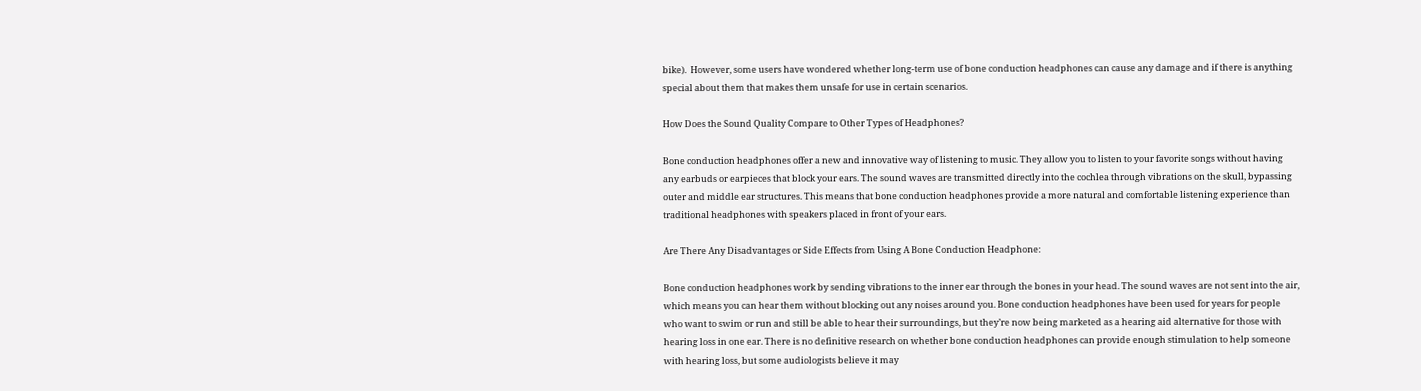bike).  However, some users have wondered whether long-term use of bone conduction headphones can cause any damage and if there is anything special about them that makes them unsafe for use in certain scenarios.

How Does the Sound Quality Compare to Other Types of Headphones?

Bone conduction headphones offer a new and innovative way of listening to music. They allow you to listen to your favorite songs without having any earbuds or earpieces that block your ears. The sound waves are transmitted directly into the cochlea through vibrations on the skull, bypassing outer and middle ear structures. This means that bone conduction headphones provide a more natural and comfortable listening experience than traditional headphones with speakers placed in front of your ears.

Are There Any Disadvantages or Side Effects from Using A Bone Conduction Headphone:

Bone conduction headphones work by sending vibrations to the inner ear through the bones in your head. The sound waves are not sent into the air, which means you can hear them without blocking out any noises around you. Bone conduction headphones have been used for years for people who want to swim or run and still be able to hear their surroundings, but they’re now being marketed as a hearing aid alternative for those with hearing loss in one ear. There is no definitive research on whether bone conduction headphones can provide enough stimulation to help someone with hearing loss, but some audiologists believe it may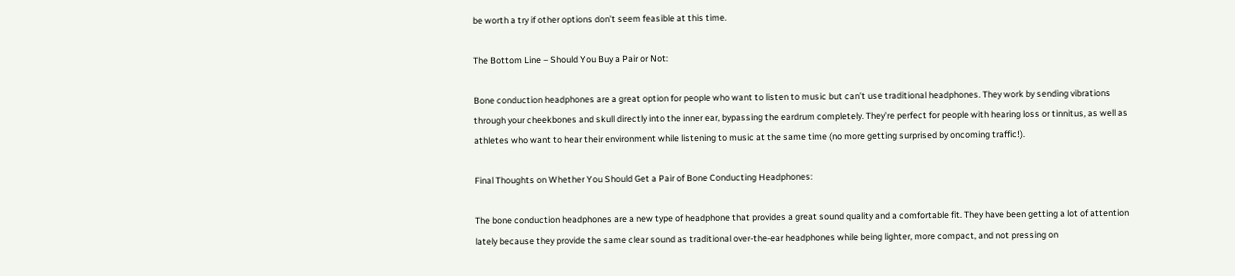be worth a try if other options don’t seem feasible at this time.

The Bottom Line – Should You Buy a Pair or Not:

Bone conduction headphones are a great option for people who want to listen to music but can’t use traditional headphones. They work by sending vibrations through your cheekbones and skull directly into the inner ear, bypassing the eardrum completely. They’re perfect for people with hearing loss or tinnitus, as well as athletes who want to hear their environment while listening to music at the same time (no more getting surprised by oncoming traffic!).

Final Thoughts on Whether You Should Get a Pair of Bone Conducting Headphones:

The bone conduction headphones are a new type of headphone that provides a great sound quality and a comfortable fit. They have been getting a lot of attention lately because they provide the same clear sound as traditional over-the-ear headphones while being lighter, more compact, and not pressing on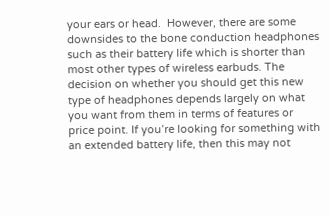your ears or head.  However, there are some downsides to the bone conduction headphones such as their battery life which is shorter than most other types of wireless earbuds. The decision on whether you should get this new type of headphones depends largely on what you want from them in terms of features or price point. If you’re looking for something with an extended battery life, then this may not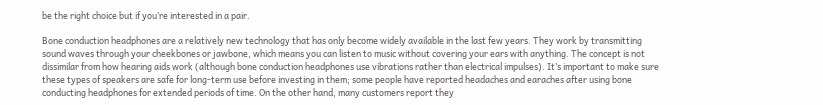be the right choice but if you’re interested in a pair.

Bone conduction headphones are a relatively new technology that has only become widely available in the last few years. They work by transmitting sound waves through your cheekbones or jawbone, which means you can listen to music without covering your ears with anything. The concept is not dissimilar from how hearing aids work (although bone conduction headphones use vibrations rather than electrical impulses). It’s important to make sure these types of speakers are safe for long-term use before investing in them; some people have reported headaches and earaches after using bone conducting headphones for extended periods of time. On the other hand, many customers report they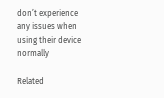don’t experience any issues when using their device normally

Related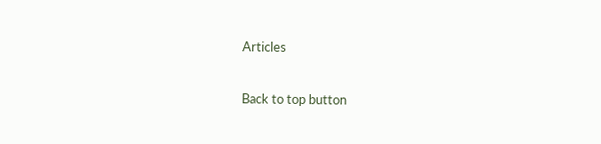Articles

Back to top button